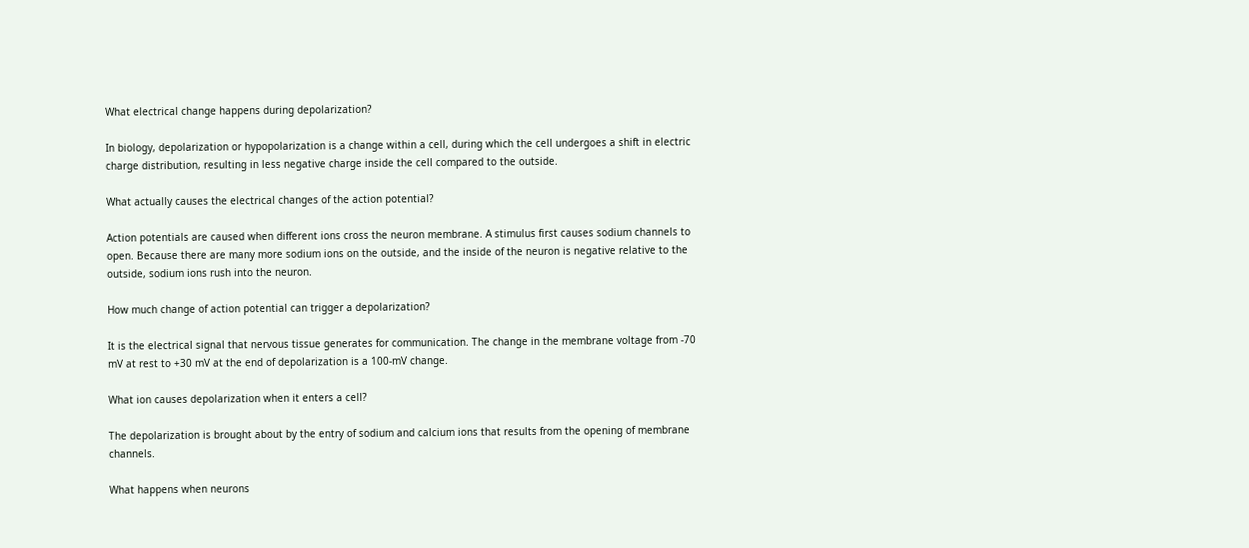What electrical change happens during depolarization?

In biology, depolarization or hypopolarization is a change within a cell, during which the cell undergoes a shift in electric charge distribution, resulting in less negative charge inside the cell compared to the outside.

What actually causes the electrical changes of the action potential?

Action potentials are caused when different ions cross the neuron membrane. A stimulus first causes sodium channels to open. Because there are many more sodium ions on the outside, and the inside of the neuron is negative relative to the outside, sodium ions rush into the neuron.

How much change of action potential can trigger a depolarization?

It is the electrical signal that nervous tissue generates for communication. The change in the membrane voltage from -70 mV at rest to +30 mV at the end of depolarization is a 100-mV change.

What ion causes depolarization when it enters a cell?

The depolarization is brought about by the entry of sodium and calcium ions that results from the opening of membrane channels.

What happens when neurons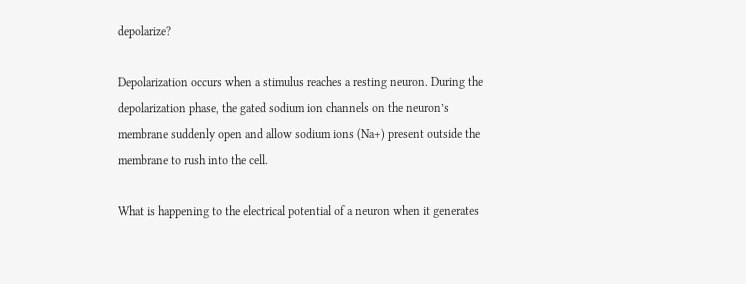depolarize?

Depolarization occurs when a stimulus reaches a resting neuron. During the depolarization phase, the gated sodium ion channels on the neuron’s membrane suddenly open and allow sodium ions (Na+) present outside the membrane to rush into the cell.

What is happening to the electrical potential of a neuron when it generates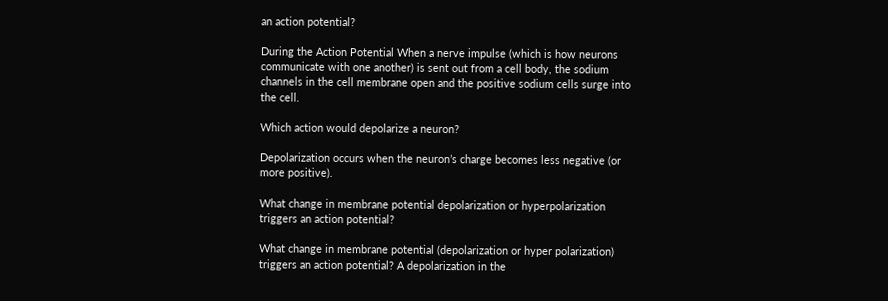an action potential?

During the Action Potential When a nerve impulse (which is how neurons communicate with one another) is sent out from a cell body, the sodium channels in the cell membrane open and the positive sodium cells surge into the cell.

Which action would depolarize a neuron?

Depolarization occurs when the neuron’s charge becomes less negative (or more positive).

What change in membrane potential depolarization or hyperpolarization triggers an action potential?

What change in membrane potential (depolarization or hyper polarization) triggers an action potential? A depolarization in the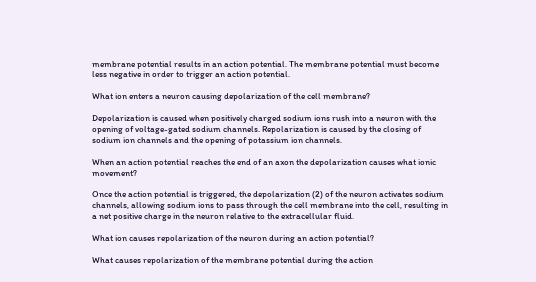membrane potential results in an action potential. The membrane potential must become less negative in order to trigger an action potential.

What ion enters a neuron causing depolarization of the cell membrane?

Depolarization is caused when positively charged sodium ions rush into a neuron with the opening of voltage-gated sodium channels. Repolarization is caused by the closing of sodium ion channels and the opening of potassium ion channels.

When an action potential reaches the end of an axon the depolarization causes what ionic movement?

Once the action potential is triggered, the depolarization (2) of the neuron activates sodium channels, allowing sodium ions to pass through the cell membrane into the cell, resulting in a net positive charge in the neuron relative to the extracellular fluid.

What ion causes repolarization of the neuron during an action potential?

What causes repolarization of the membrane potential during the action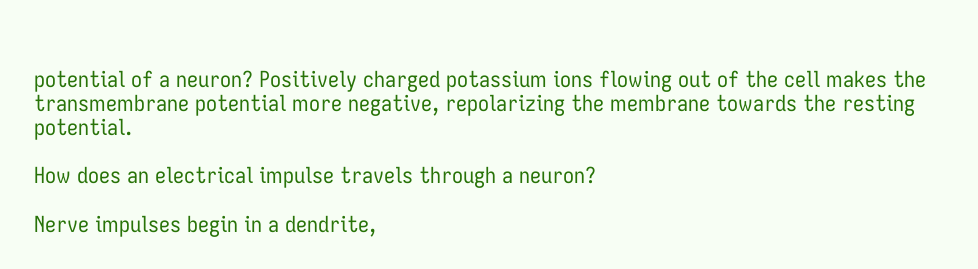potential of a neuron? Positively charged potassium ions flowing out of the cell makes the transmembrane potential more negative, repolarizing the membrane towards the resting potential.

How does an electrical impulse travels through a neuron?

Nerve impulses begin in a dendrite,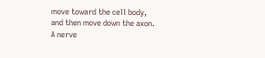move toward the cell body, and then move down the axon. A nerve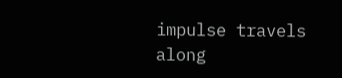impulse travels along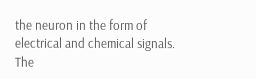the neuron in the form of electrical and chemical signals. The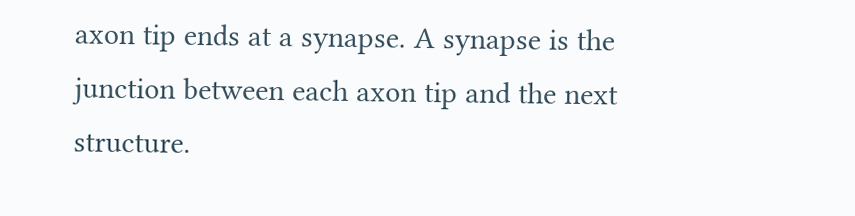axon tip ends at a synapse. A synapse is the junction between each axon tip and the next structure.